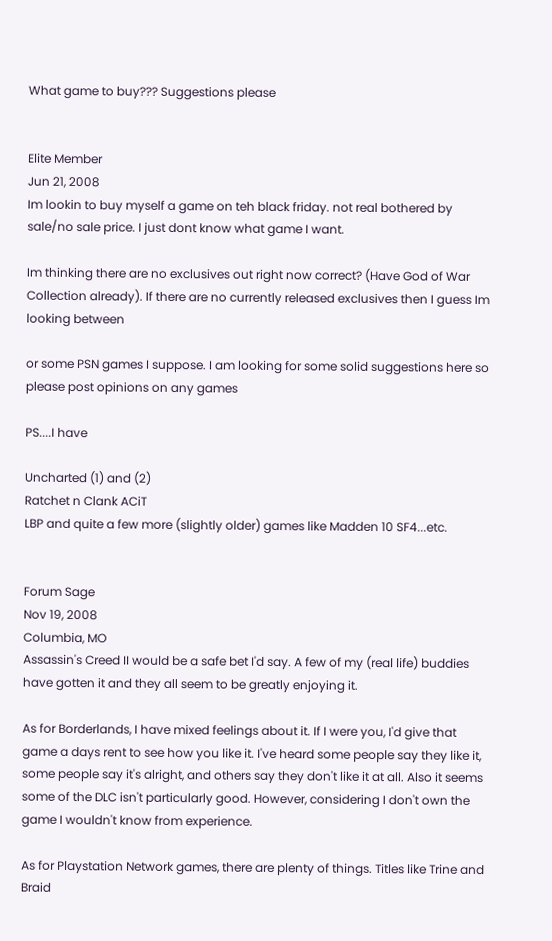What game to buy??? Suggestions please


Elite Member
Jun 21, 2008
Im lookin to buy myself a game on teh black friday. not real bothered by sale/no sale price. I just dont know what game I want.

Im thinking there are no exclusives out right now correct? (Have God of War Collection already). If there are no currently released exclusives then I guess Im looking between

or some PSN games I suppose. I am looking for some solid suggestions here so please post opinions on any games

PS....I have

Uncharted (1) and (2)
Ratchet n Clank ACiT
LBP and quite a few more (slightly older) games like Madden 10 SF4...etc.


Forum Sage
Nov 19, 2008
Columbia, MO
Assassin's Creed II would be a safe bet I'd say. A few of my (real life) buddies have gotten it and they all seem to be greatly enjoying it.

As for Borderlands, I have mixed feelings about it. If I were you, I'd give that game a days rent to see how you like it. I've heard some people say they like it, some people say it's alright, and others say they don't like it at all. Also it seems some of the DLC isn't particularly good. However, considering I don't own the game I wouldn't know from experience.

As for Playstation Network games, there are plenty of things. Titles like Trine and Braid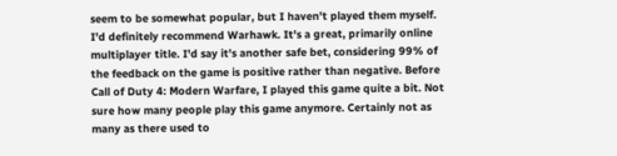seem to be somewhat popular, but I haven't played them myself. I'd definitely recommend Warhawk. It's a great, primarily online multiplayer title. I'd say it's another safe bet, considering 99% of the feedback on the game is positive rather than negative. Before Call of Duty 4: Modern Warfare, I played this game quite a bit. Not sure how many people play this game anymore. Certainly not as many as there used to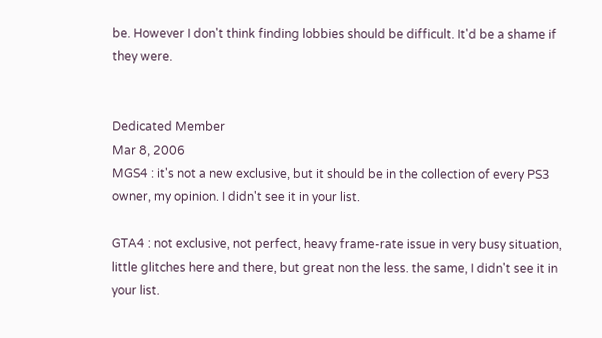be. However I don't think finding lobbies should be difficult. It'd be a shame if they were.


Dedicated Member
Mar 8, 2006
MGS4 : it's not a new exclusive, but it should be in the collection of every PS3 owner, my opinion. I didn't see it in your list.

GTA4 : not exclusive, not perfect, heavy frame-rate issue in very busy situation, little glitches here and there, but great non the less. the same, I didn't see it in your list.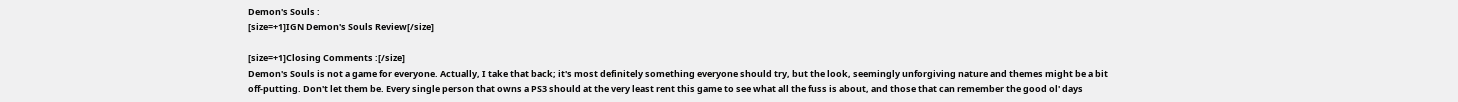Demon's Souls :
[size=+1]IGN Demon's Souls Review[/size]

[size=+1]Closing Comments :[/size]
Demon's Souls is not a game for everyone. Actually, I take that back; it's most definitely something everyone should try, but the look, seemingly unforgiving nature and themes might be a bit off-putting. Don't let them be. Every single person that owns a PS3 should at the very least rent this game to see what all the fuss is about, and those that can remember the good ol' days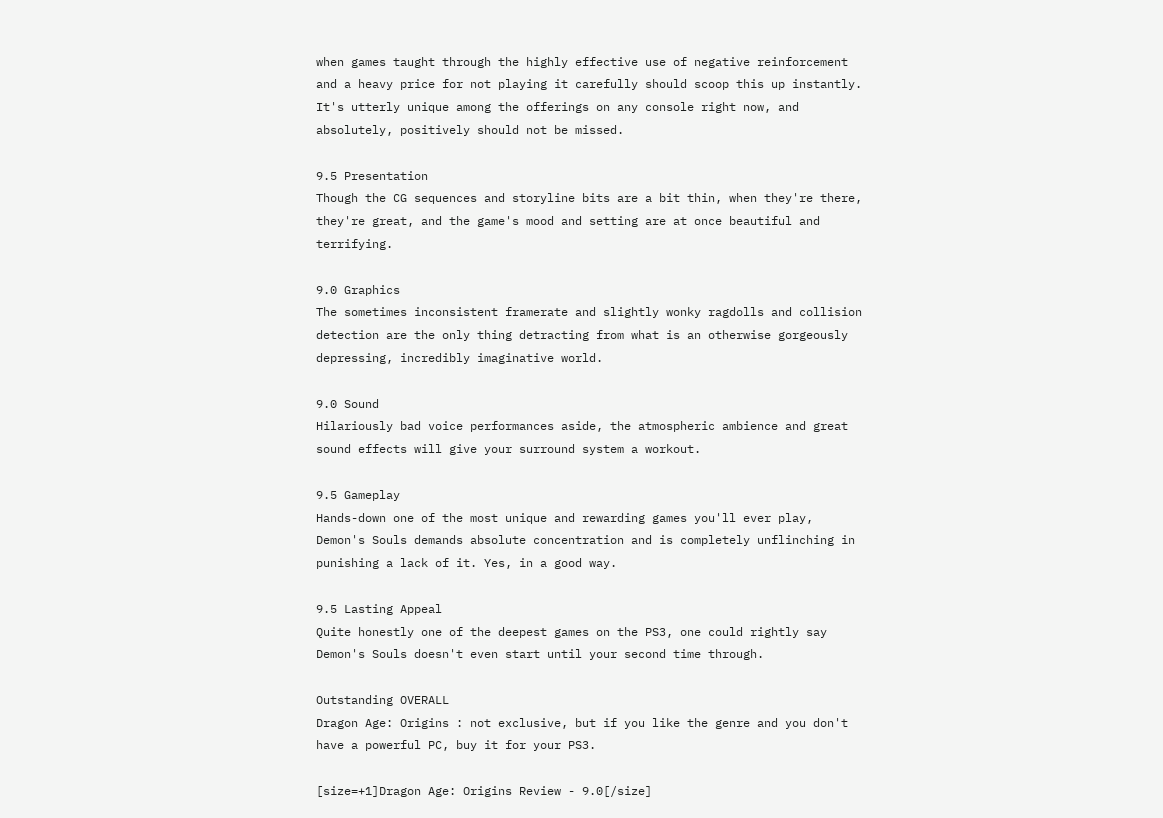when games taught through the highly effective use of negative reinforcement and a heavy price for not playing it carefully should scoop this up instantly. It's utterly unique among the offerings on any console right now, and absolutely, positively should not be missed.

9.5 Presentation
Though the CG sequences and storyline bits are a bit thin, when they're there, they're great, and the game's mood and setting are at once beautiful and terrifying.

9.0 Graphics
The sometimes inconsistent framerate and slightly wonky ragdolls and collision detection are the only thing detracting from what is an otherwise gorgeously depressing, incredibly imaginative world.

9.0 Sound
Hilariously bad voice performances aside, the atmospheric ambience and great sound effects will give your surround system a workout.

9.5 Gameplay
Hands-down one of the most unique and rewarding games you'll ever play, Demon's Souls demands absolute concentration and is completely unflinching in punishing a lack of it. Yes, in a good way.

9.5 Lasting Appeal
Quite honestly one of the deepest games on the PS3, one could rightly say Demon's Souls doesn't even start until your second time through.

Outstanding OVERALL
Dragon Age: Origins : not exclusive, but if you like the genre and you don't have a powerful PC, buy it for your PS3.

[size=+1]Dragon Age: Origins Review - 9.0[/size]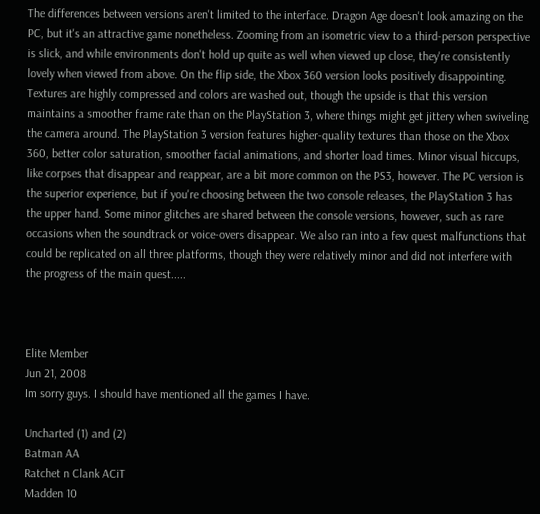The differences between versions aren't limited to the interface. Dragon Age doesn't look amazing on the PC, but it's an attractive game nonetheless. Zooming from an isometric view to a third-person perspective is slick, and while environments don't hold up quite as well when viewed up close, they're consistently lovely when viewed from above. On the flip side, the Xbox 360 version looks positively disappointing. Textures are highly compressed and colors are washed out, though the upside is that this version maintains a smoother frame rate than on the PlayStation 3, where things might get jittery when swiveling the camera around. The PlayStation 3 version features higher-quality textures than those on the Xbox 360, better color saturation, smoother facial animations, and shorter load times. Minor visual hiccups, like corpses that disappear and reappear, are a bit more common on the PS3, however. The PC version is the superior experience, but if you're choosing between the two console releases, the PlayStation 3 has the upper hand. Some minor glitches are shared between the console versions, however, such as rare occasions when the soundtrack or voice-overs disappear. We also ran into a few quest malfunctions that could be replicated on all three platforms, though they were relatively minor and did not interfere with the progress of the main quest.....



Elite Member
Jun 21, 2008
Im sorry guys. I should have mentioned all the games I have.

Uncharted (1) and (2)
Batman AA
Ratchet n Clank ACiT
Madden 10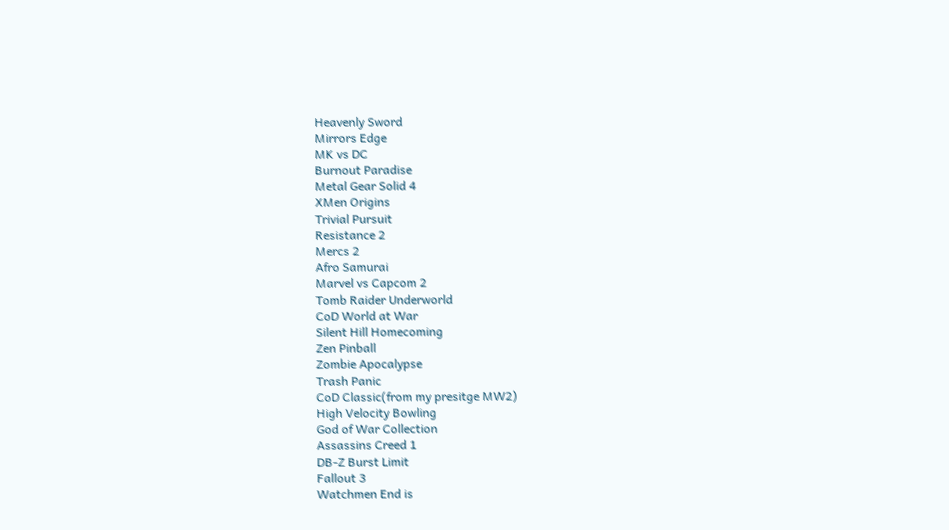Heavenly Sword
Mirrors Edge
MK vs DC
Burnout Paradise
Metal Gear Solid 4
XMen Origins
Trivial Pursuit
Resistance 2
Mercs 2
Afro Samurai
Marvel vs Capcom 2
Tomb Raider Underworld
CoD World at War
Silent Hill Homecoming
Zen Pinball
Zombie Apocalypse
Trash Panic
CoD Classic(from my presitge MW2)
High Velocity Bowling
God of War Collection
Assassins Creed 1
DB-Z Burst Limit
Fallout 3
Watchmen End is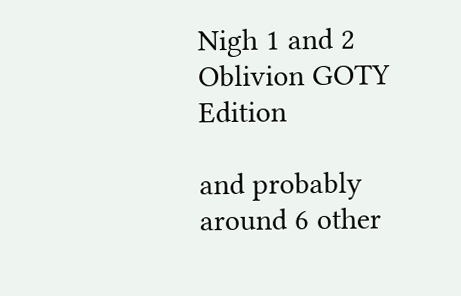Nigh 1 and 2
Oblivion GOTY Edition

and probably around 6 other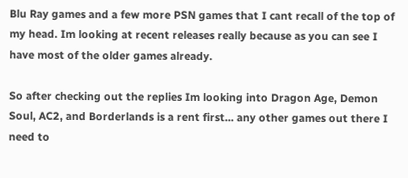Blu Ray games and a few more PSN games that I cant recall of the top of my head. Im looking at recent releases really because as you can see I have most of the older games already.

So after checking out the replies Im looking into Dragon Age, Demon Soul, AC2, and Borderlands is a rent first... any other games out there I need to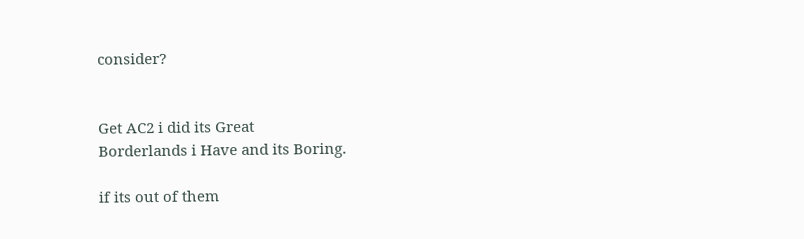consider?


Get AC2 i did its Great
Borderlands i Have and its Boring.

if its out of them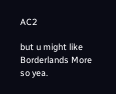AC2

but u might like Borderlands More so yea.